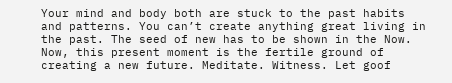Your mind and body both are stuck to the past habits and patterns. You can’t create anything great living in the past. The seed of new has to be shown in the Now. Now, this present moment is the fertile ground of creating a new future. Meditate. Witness. Let goof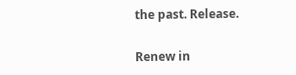the past. Release.

Renew in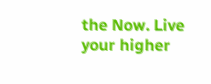the Now. Live your higher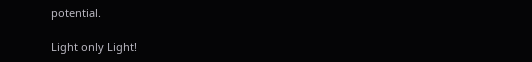potential.

Light only Light!